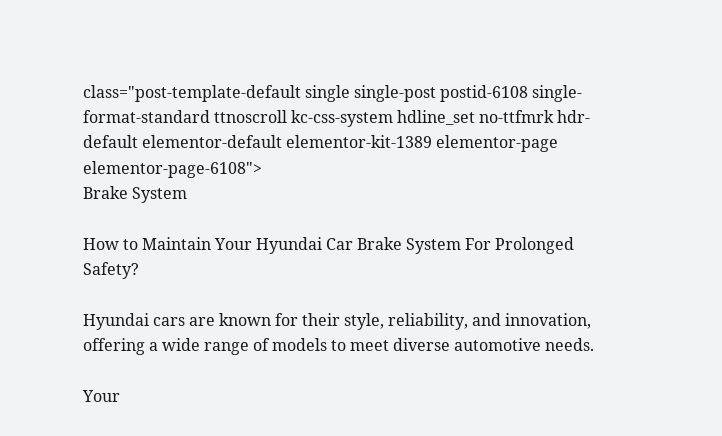class="post-template-default single single-post postid-6108 single-format-standard ttnoscroll kc-css-system hdline_set no-ttfmrk hdr-default elementor-default elementor-kit-1389 elementor-page elementor-page-6108">
Brake System

How to Maintain Your Hyundai Car Brake System For Prolonged Safety?

Hyundai cars are known for their style, reliability, and innovation, offering a wide range of models to meet diverse automotive needs.

Your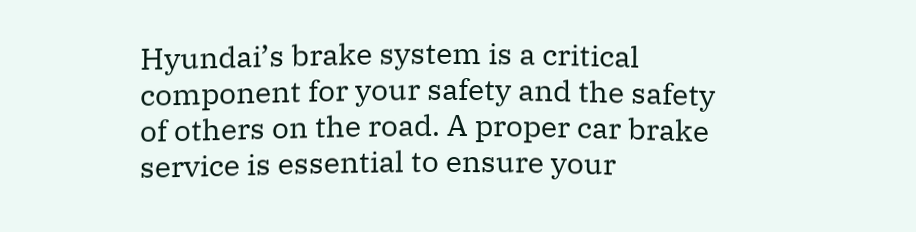Hyundai’s brake system is a critical component for your safety and the safety of others on the road. A proper car brake service is essential to ensure your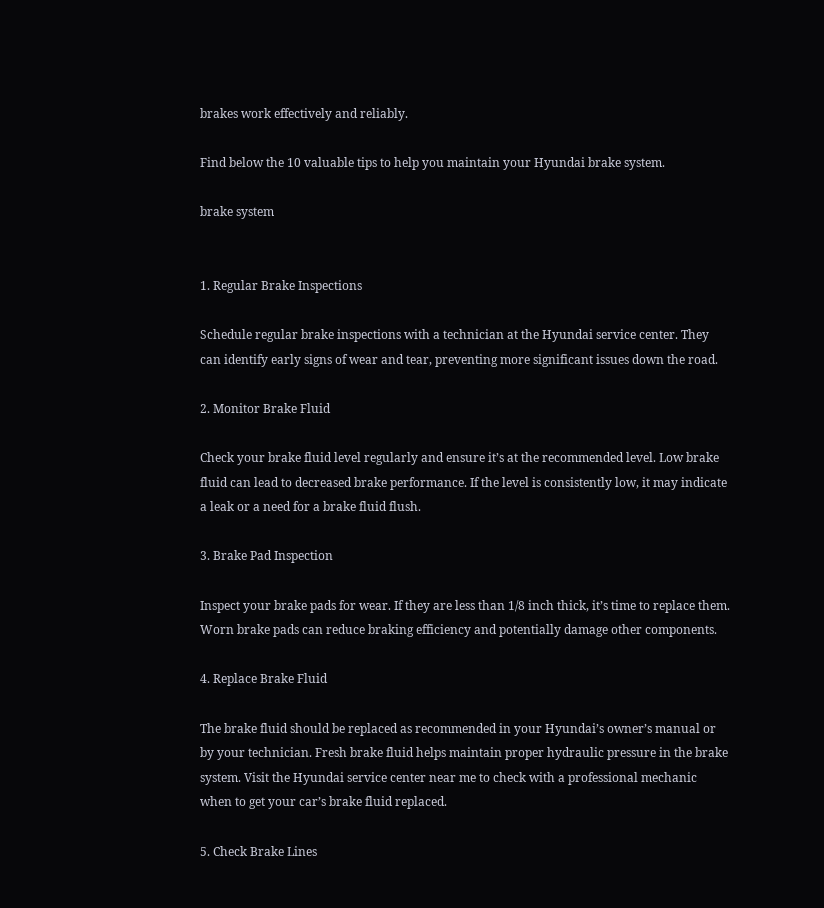brakes work effectively and reliably.

Find below the 10 valuable tips to help you maintain your Hyundai brake system.

brake system


1. Regular Brake Inspections

Schedule regular brake inspections with a technician at the Hyundai service center. They can identify early signs of wear and tear, preventing more significant issues down the road.

2. Monitor Brake Fluid

Check your brake fluid level regularly and ensure it’s at the recommended level. Low brake fluid can lead to decreased brake performance. If the level is consistently low, it may indicate a leak or a need for a brake fluid flush.

3. Brake Pad Inspection

Inspect your brake pads for wear. If they are less than 1/8 inch thick, it’s time to replace them. Worn brake pads can reduce braking efficiency and potentially damage other components.

4. Replace Brake Fluid

The brake fluid should be replaced as recommended in your Hyundai’s owner’s manual or by your technician. Fresh brake fluid helps maintain proper hydraulic pressure in the brake system. Visit the Hyundai service center near me to check with a professional mechanic when to get your car’s brake fluid replaced.

5. Check Brake Lines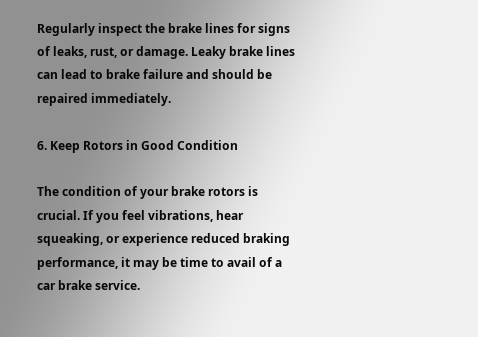Regularly inspect the brake lines for signs of leaks, rust, or damage. Leaky brake lines can lead to brake failure and should be repaired immediately.

6. Keep Rotors in Good Condition

The condition of your brake rotors is crucial. If you feel vibrations, hear squeaking, or experience reduced braking performance, it may be time to avail of a car brake service.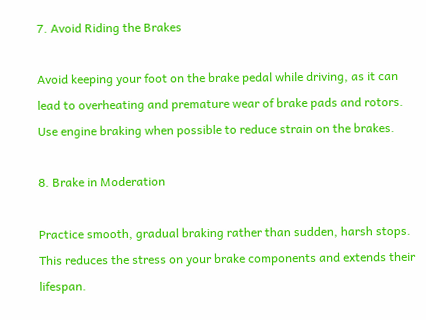7. Avoid Riding the Brakes

Avoid keeping your foot on the brake pedal while driving, as it can lead to overheating and premature wear of brake pads and rotors. Use engine braking when possible to reduce strain on the brakes.

8. Brake in Moderation

Practice smooth, gradual braking rather than sudden, harsh stops. This reduces the stress on your brake components and extends their lifespan.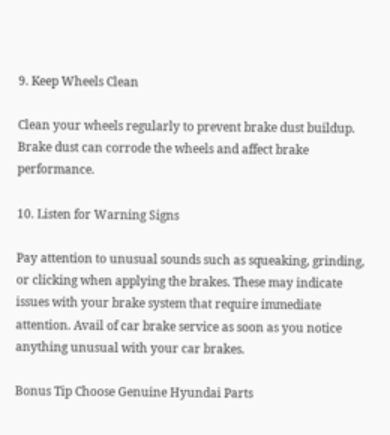9. Keep Wheels Clean

Clean your wheels regularly to prevent brake dust buildup. Brake dust can corrode the wheels and affect brake performance.

10. Listen for Warning Signs

Pay attention to unusual sounds such as squeaking, grinding, or clicking when applying the brakes. These may indicate issues with your brake system that require immediate attention. Avail of car brake service as soon as you notice anything unusual with your car brakes.

Bonus Tip Choose Genuine Hyundai Parts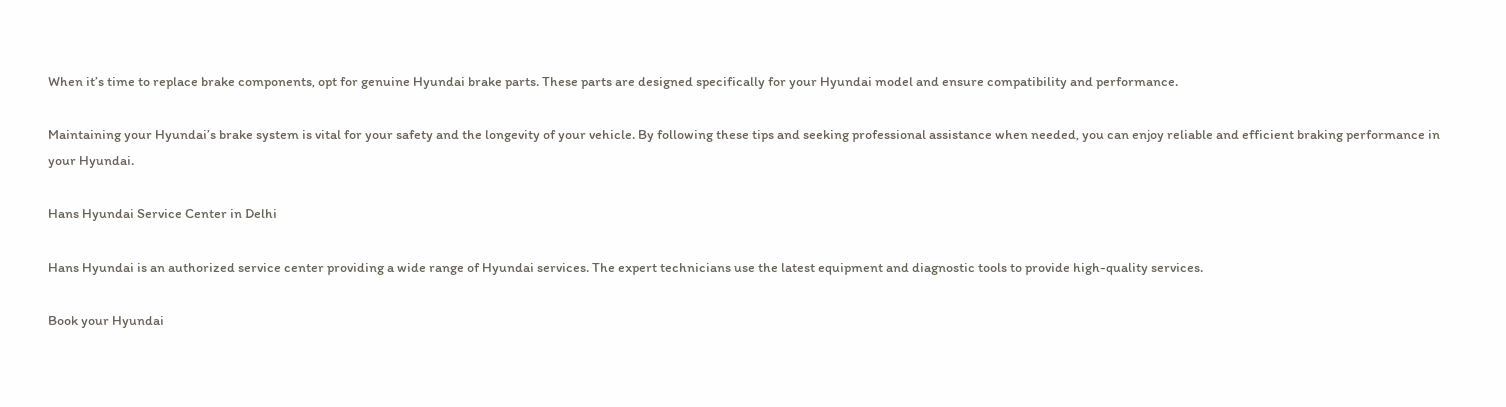When it’s time to replace brake components, opt for genuine Hyundai brake parts. These parts are designed specifically for your Hyundai model and ensure compatibility and performance.

Maintaining your Hyundai’s brake system is vital for your safety and the longevity of your vehicle. By following these tips and seeking professional assistance when needed, you can enjoy reliable and efficient braking performance in your Hyundai.

Hans Hyundai Service Center in Delhi

Hans Hyundai is an authorized service center providing a wide range of Hyundai services. The expert technicians use the latest equipment and diagnostic tools to provide high-quality services.

Book your Hyundai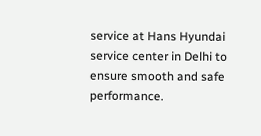service at Hans Hyundai service center in Delhi to ensure smooth and safe performance.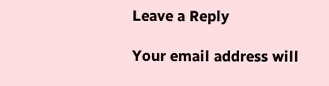Leave a Reply

Your email address will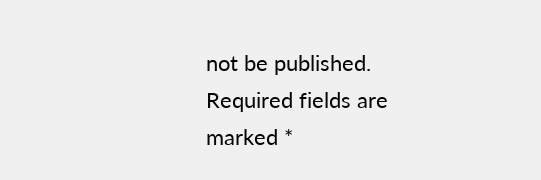not be published. Required fields are marked *